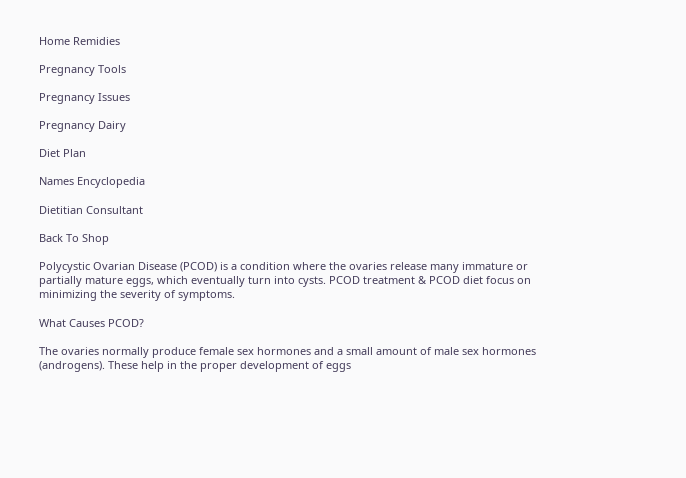Home Remidies

Pregnancy Tools

Pregnancy Issues

Pregnancy Dairy

Diet Plan

Names Encyclopedia

Dietitian Consultant

Back To Shop

Polycystic Ovarian Disease (PCOD) is a condition where the ovaries release many immature or partially mature eggs, which eventually turn into cysts. PCOD treatment & PCOD diet focus on minimizing the severity of symptoms.

What Causes PCOD?

The ovaries normally produce female sex hormones and a small amount of male sex hormones (androgens). These help in the proper development of eggs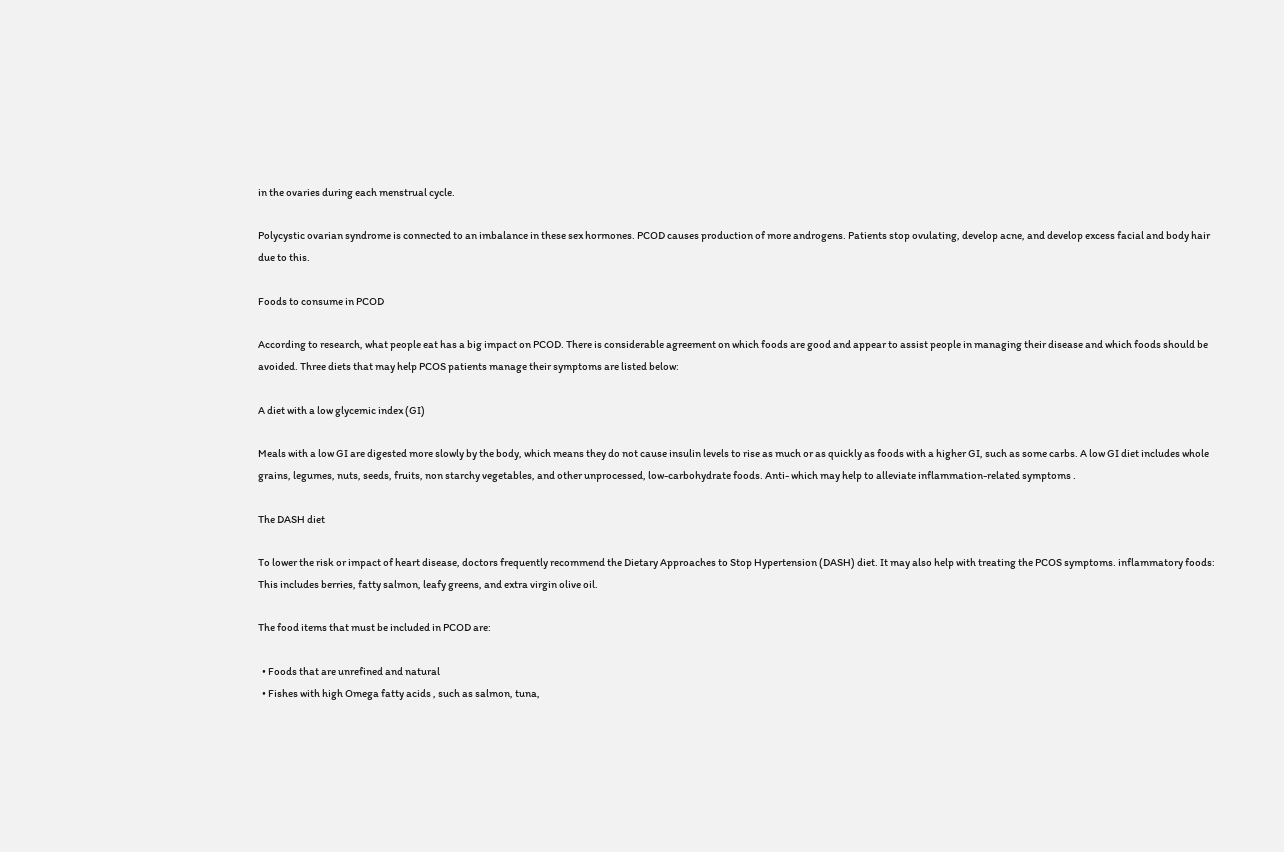in the ovaries during each menstrual cycle.

Polycystic ovarian syndrome is connected to an imbalance in these sex hormones. PCOD causes production of more androgens. Patients stop ovulating, develop acne, and develop excess facial and body hair due to this.

Foods to consume in PCOD

According to research, what people eat has a big impact on PCOD. There is considerable agreement on which foods are good and appear to assist people in managing their disease and which foods should be avoided. Three diets that may help PCOS patients manage their symptoms are listed below:

A diet with a low glycemic index (GI)

Meals with a low GI are digested more slowly by the body, which means they do not cause insulin levels to rise as much or as quickly as foods with a higher GI, such as some carbs. A low GI diet includes whole grains, legumes, nuts, seeds, fruits, non starchy vegetables, and other unprocessed, low-carbohydrate foods. Anti- which may help to alleviate inflammation-related symptoms .

The DASH diet

To lower the risk or impact of heart disease, doctors frequently recommend the Dietary Approaches to Stop Hypertension (DASH) diet. It may also help with treating the PCOS symptoms. inflammatory foods: This includes berries, fatty salmon, leafy greens, and extra virgin olive oil.

The food items that must be included in PCOD are:

  • Foods that are unrefined and natural
  • Fishes with high Omega fatty acids , such as salmon, tuna,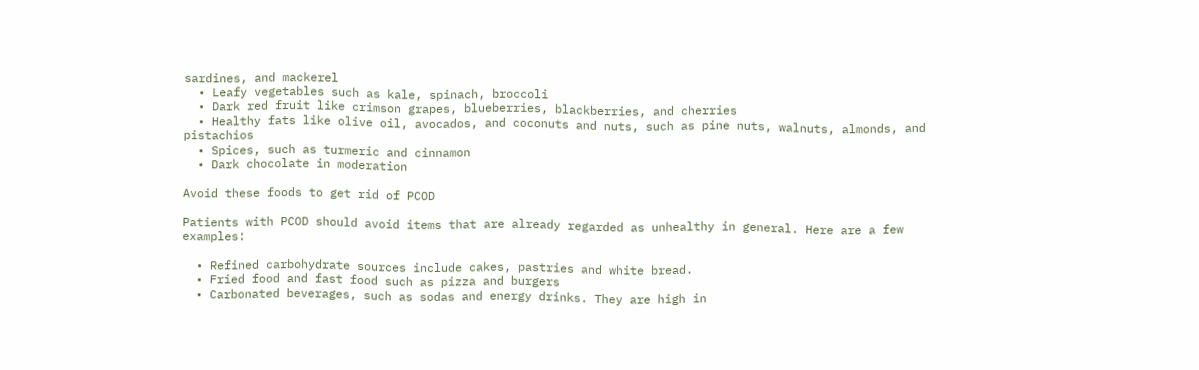sardines, and mackerel
  • Leafy vegetables such as kale, spinach, broccoli
  • Dark red fruit like crimson grapes, blueberries, blackberries, and cherries
  • Healthy fats like olive oil, avocados, and coconuts and nuts, such as pine nuts, walnuts, almonds, and pistachios
  • Spices, such as turmeric and cinnamon
  • Dark chocolate in moderation

Avoid these foods to get rid of PCOD

Patients with PCOD should avoid items that are already regarded as unhealthy in general. Here are a few examples:

  • Refined carbohydrate sources include cakes, pastries and white bread.
  • Fried food and fast food such as pizza and burgers
  • Carbonated beverages, such as sodas and energy drinks. They are high in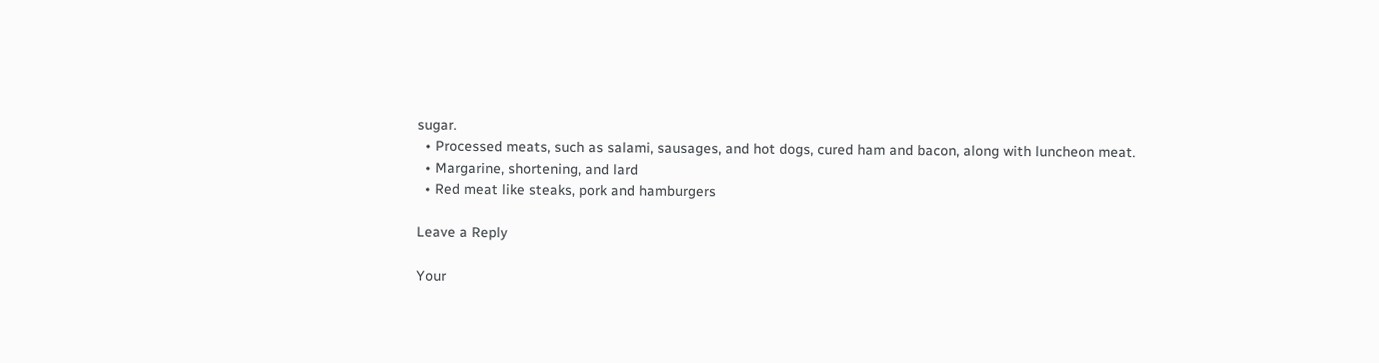sugar.
  • Processed meats, such as salami, sausages, and hot dogs, cured ham and bacon, along with luncheon meat.
  • Margarine, shortening, and lard
  • Red meat like steaks, pork and hamburgers

Leave a Reply

Your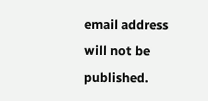email address will not be published.